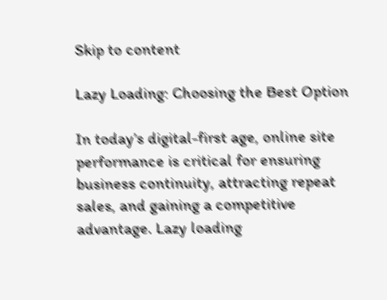Skip to content

Lazy Loading: Choosing the Best Option

In today’s digital-first age, online site performance is critical for ensuring business continuity, attracting repeat sales, and gaining a competitive advantage. Lazy loading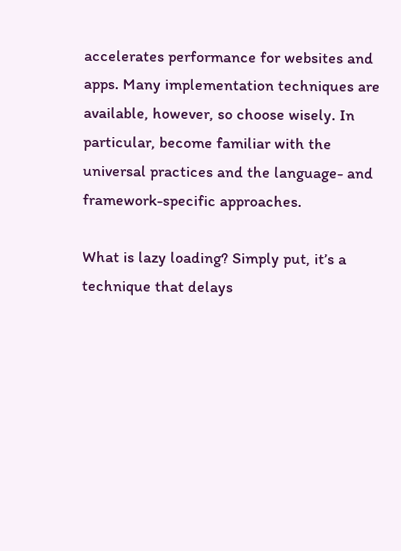accelerates performance for websites and apps. Many implementation techniques are available, however, so choose wisely. In particular, become familiar with the universal practices and the language- and framework-specific approaches.

What is lazy loading? Simply put, it’s a technique that delays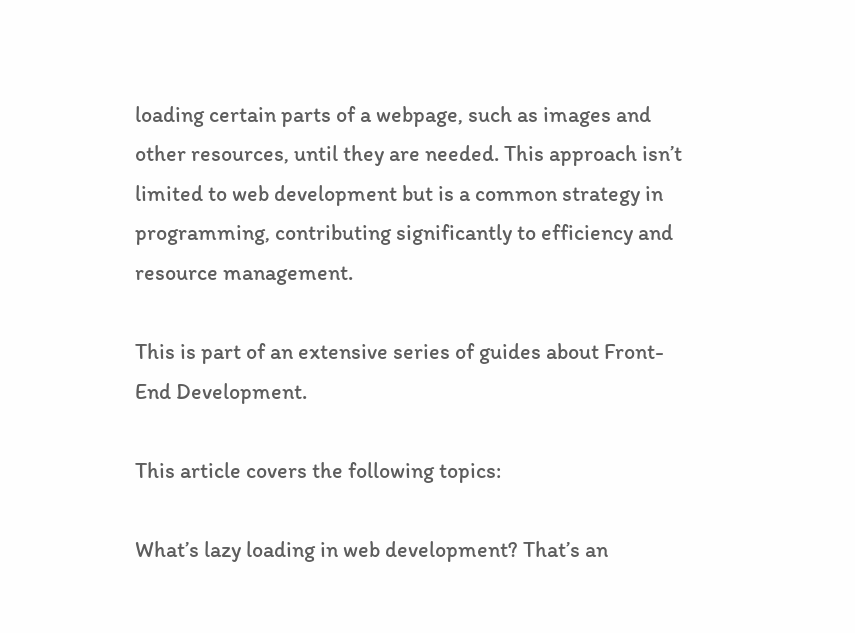loading certain parts of a webpage, such as images and other resources, until they are needed. This approach isn’t limited to web development but is a common strategy in programming, contributing significantly to efficiency and resource management.

This is part of an extensive series of guides about Front-End Development.

This article covers the following topics:

What’s lazy loading in web development? That’s an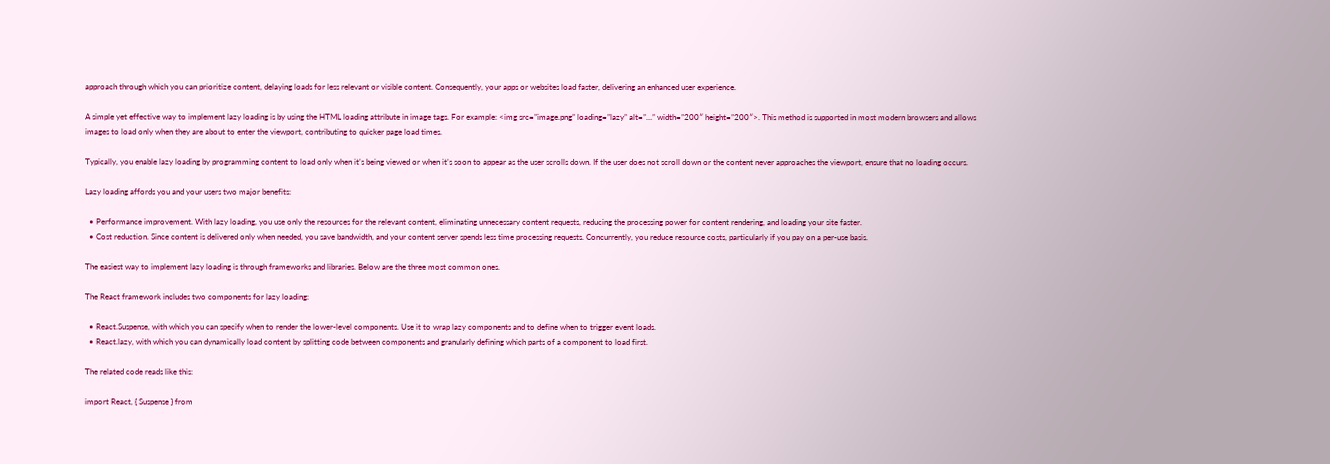approach through which you can prioritize content, delaying loads for less relevant or visible content. Consequently, your apps or websites load faster, delivering an enhanced user experience.

A simple yet effective way to implement lazy loading is by using the HTML loading attribute in image tags. For example: <img src=”image.png” loading=”lazy” alt=”…” width=”200″ height=”200″>. This method is supported in most modern browsers and allows images to load only when they are about to enter the viewport, contributing to quicker page load times.

Typically, you enable lazy loading by programming content to load only when it’s being viewed or when it’s soon to appear as the user scrolls down. If the user does not scroll down or the content never approaches the viewport, ensure that no loading occurs.

Lazy loading affords you and your users two major benefits:

  • Performance improvement. With lazy loading, you use only the resources for the relevant content, eliminating unnecessary content requests, reducing the processing power for content rendering, and loading your site faster.
  • Cost reduction. Since content is delivered only when needed, you save bandwidth, and your content server spends less time processing requests. Concurrently, you reduce resource costs, particularly if you pay on a per-use basis.

The easiest way to implement lazy loading is through frameworks and libraries. Below are the three most common ones.

The React framework includes two components for lazy loading:

  • React.Suspense, with which you can specify when to render the lower-level components. Use it to wrap lazy components and to define when to trigger event loads.
  • React.lazy, with which you can dynamically load content by splitting code between components and granularly defining which parts of a component to load first.

The related code reads like this:

import React, { Suspense } from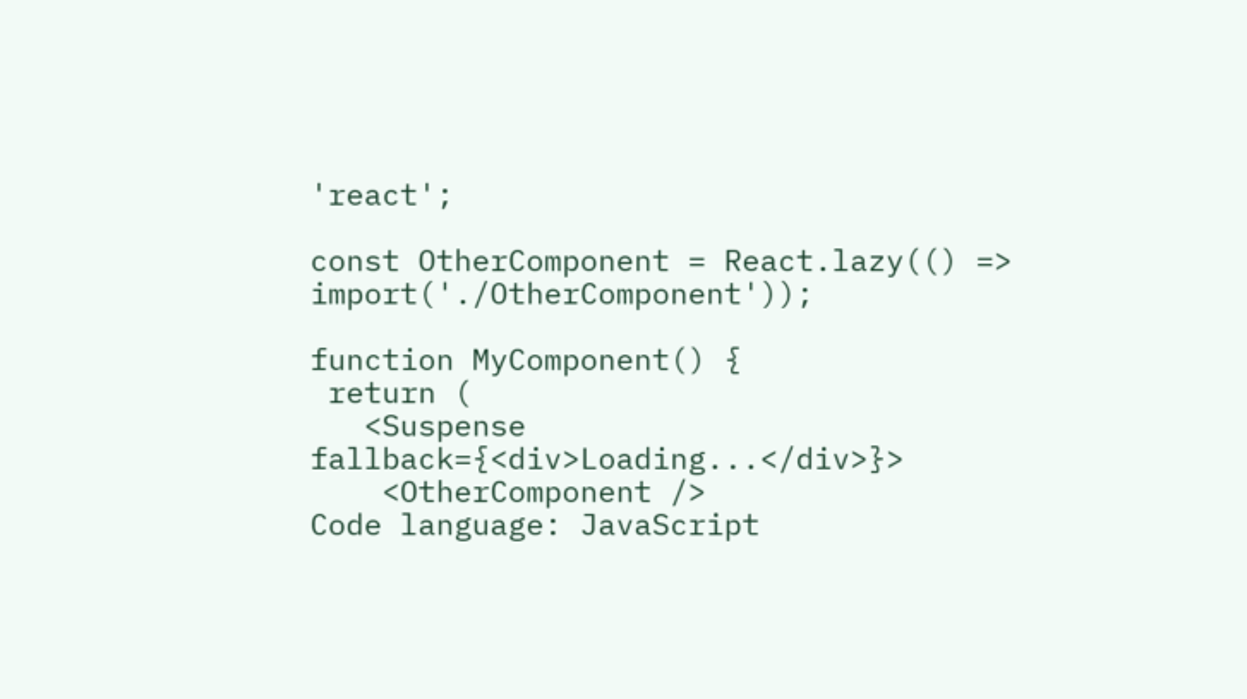'react';

const OtherComponent = React.lazy(() => import('./OtherComponent'));

function MyComponent() {
 return (
   <Suspense fallback={<div>Loading...</div>}>
    <OtherComponent />
Code language: JavaScript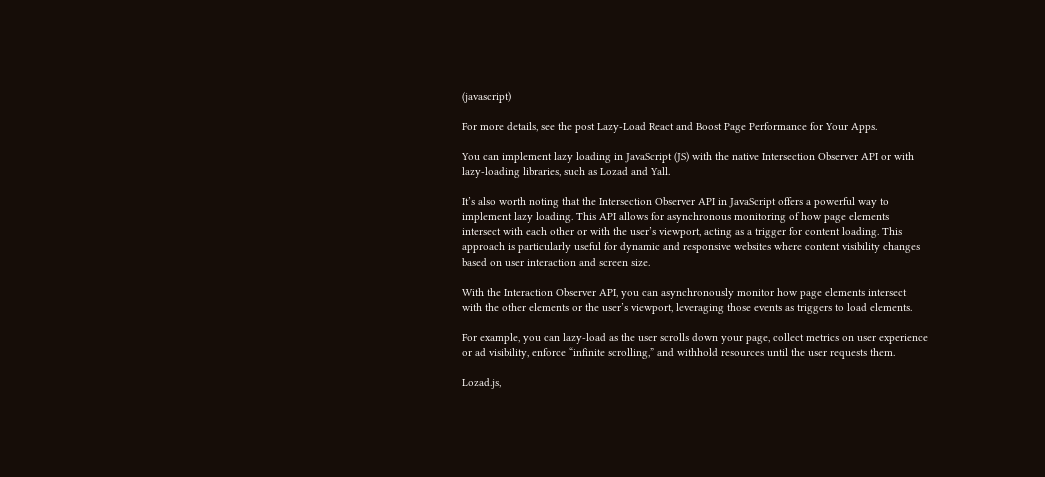(javascript)

For more details, see the post Lazy-Load React and Boost Page Performance for Your Apps.

You can implement lazy loading in JavaScript (JS) with the native Intersection Observer API or with lazy-loading libraries, such as Lozad and Yall.

It’s also worth noting that the Intersection Observer API in JavaScript offers a powerful way to implement lazy loading. This API allows for asynchronous monitoring of how page elements intersect with each other or with the user’s viewport, acting as a trigger for content loading. This approach is particularly useful for dynamic and responsive websites where content visibility changes based on user interaction and screen size.

With the Interaction Observer API, you can asynchronously monitor how page elements intersect with the other elements or the user’s viewport, leveraging those events as triggers to load elements.

For example, you can lazy-load as the user scrolls down your page, collect metrics on user experience or ad visibility, enforce “infinite scrolling,” and withhold resources until the user requests them.

Lozad.js,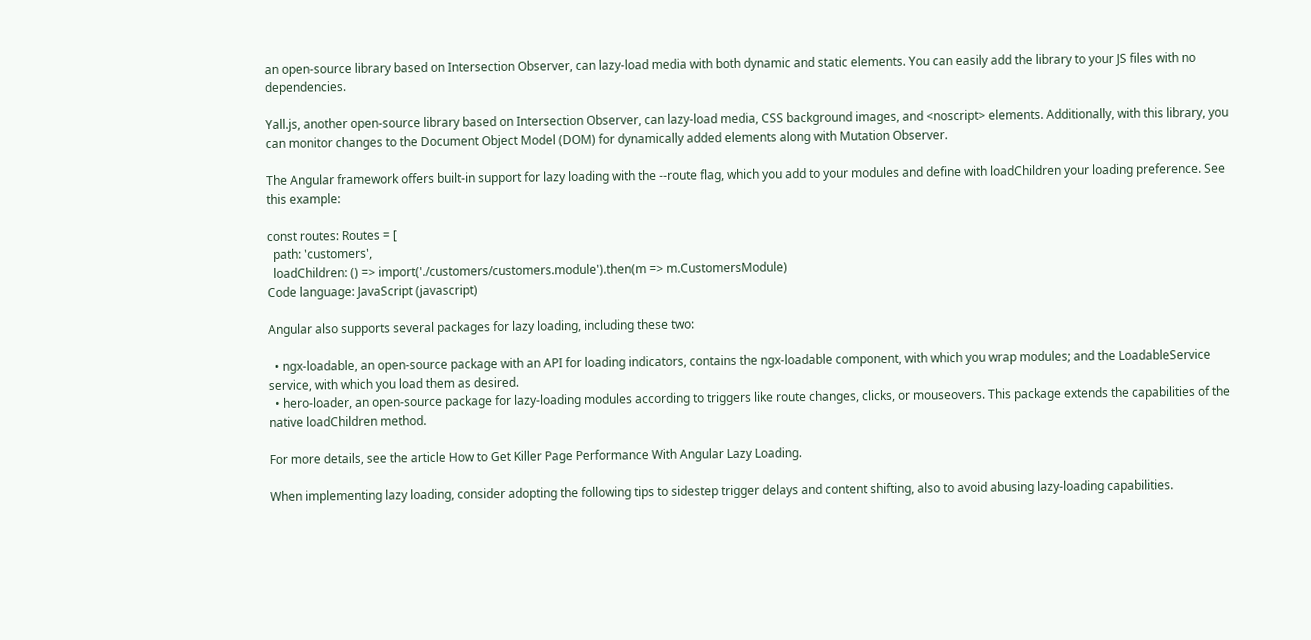an open-source library based on Intersection Observer, can lazy-load media with both dynamic and static elements. You can easily add the library to your JS files with no dependencies.

Yall.js, another open-source library based on Intersection Observer, can lazy-load media, CSS background images, and <noscript> elements. Additionally, with this library, you can monitor changes to the Document Object Model (DOM) for dynamically added elements along with Mutation Observer.

The Angular framework offers built-in support for lazy loading with the --route flag, which you add to your modules and define with loadChildren your loading preference. See this example:

const routes: Routes = [
  path: 'customers',
  loadChildren: () => import('./customers/customers.module').then(m => m.CustomersModule)
Code language: JavaScript (javascript)

Angular also supports several packages for lazy loading, including these two:

  • ngx-loadable, an open-source package with an API for loading indicators, contains the ngx-loadable component, with which you wrap modules; and the LoadableService service, with which you load them as desired.
  • hero-loader, an open-source package for lazy-loading modules according to triggers like route changes, clicks, or mouseovers. This package extends the capabilities of the native loadChildren method.

For more details, see the article How to Get Killer Page Performance With Angular Lazy Loading.

When implementing lazy loading, consider adopting the following tips to sidestep trigger delays and content shifting, also to avoid abusing lazy-loading capabilities.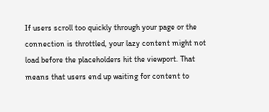If users scroll too quickly through your page or the connection is throttled, your lazy content might not load before the placeholders hit the viewport. That means that users end up waiting for content to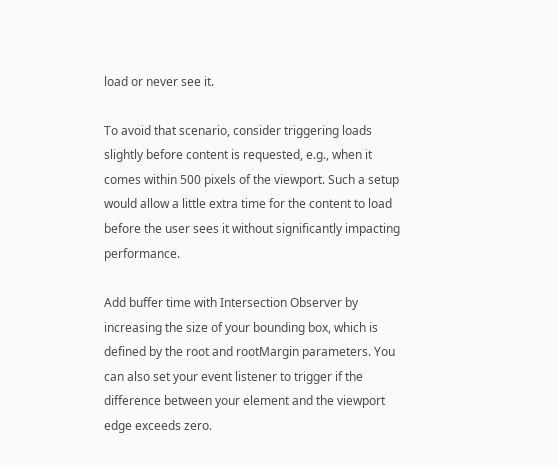load or never see it.

To avoid that scenario, consider triggering loads slightly before content is requested, e.g., when it comes within 500 pixels of the viewport. Such a setup would allow a little extra time for the content to load before the user sees it without significantly impacting performance.

Add buffer time with Intersection Observer by increasing the size of your bounding box, which is defined by the root and rootMargin parameters. You can also set your event listener to trigger if the difference between your element and the viewport edge exceeds zero.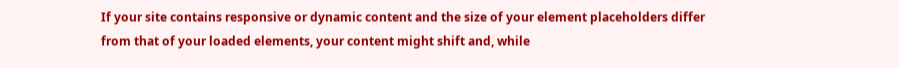If your site contains responsive or dynamic content and the size of your element placeholders differ from that of your loaded elements, your content might shift and, while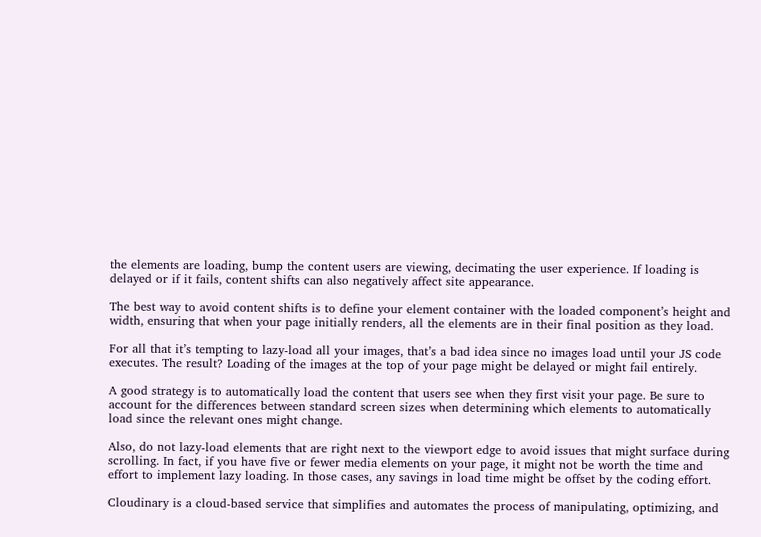the elements are loading, bump the content users are viewing, decimating the user experience. If loading is delayed or if it fails, content shifts can also negatively affect site appearance.

The best way to avoid content shifts is to define your element container with the loaded component’s height and width, ensuring that when your page initially renders, all the elements are in their final position as they load.

For all that it’s tempting to lazy-load all your images, that’s a bad idea since no images load until your JS code executes. The result? Loading of the images at the top of your page might be delayed or might fail entirely.

A good strategy is to automatically load the content that users see when they first visit your page. Be sure to account for the differences between standard screen sizes when determining which elements to automatically load since the relevant ones might change.

Also, do not lazy-load elements that are right next to the viewport edge to avoid issues that might surface during scrolling. In fact, if you have five or fewer media elements on your page, it might not be worth the time and effort to implement lazy loading. In those cases, any savings in load time might be offset by the coding effort.

Cloudinary is a cloud-based service that simplifies and automates the process of manipulating, optimizing, and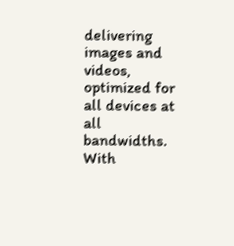delivering images and videos, optimized for all devices at all bandwidths. With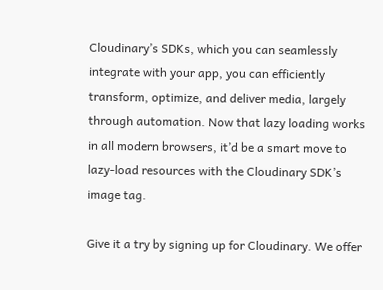Cloudinary’s SDKs, which you can seamlessly integrate with your app, you can efficiently transform, optimize, and deliver media, largely through automation. Now that lazy loading works in all modern browsers, it’d be a smart move to lazy-load resources with the Cloudinary SDK’s image tag.

Give it a try by signing up for Cloudinary. We offer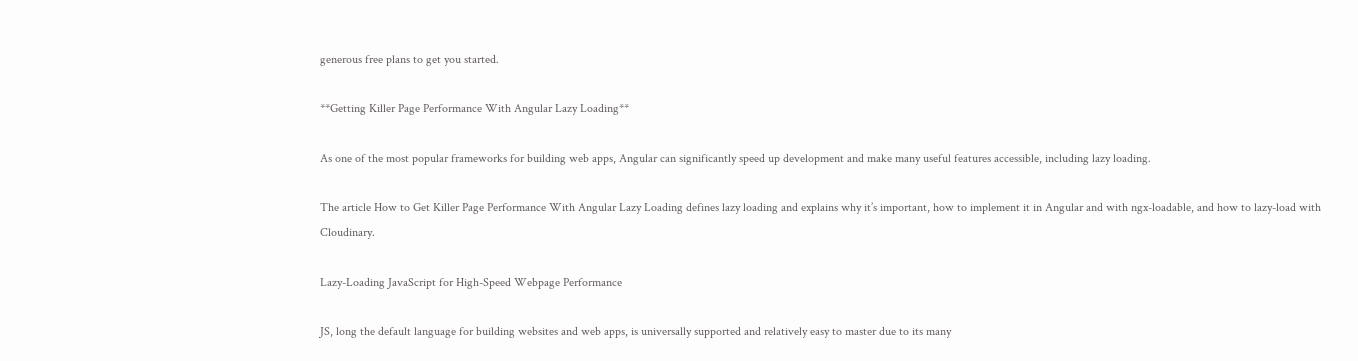generous free plans to get you started.

**Getting Killer Page Performance With Angular Lazy Loading**

As one of the most popular frameworks for building web apps, Angular can significantly speed up development and make many useful features accessible, including lazy loading.

The article How to Get Killer Page Performance With Angular Lazy Loading defines lazy loading and explains why it’s important, how to implement it in Angular and with ngx-loadable, and how to lazy-load with Cloudinary.

Lazy-Loading JavaScript for High-Speed Webpage Performance

JS, long the default language for building websites and web apps, is universally supported and relatively easy to master due to its many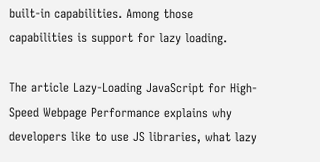built-in capabilities. Among those capabilities is support for lazy loading.

The article Lazy-Loading JavaScript for High-Speed Webpage Performance explains why developers like to use JS libraries, what lazy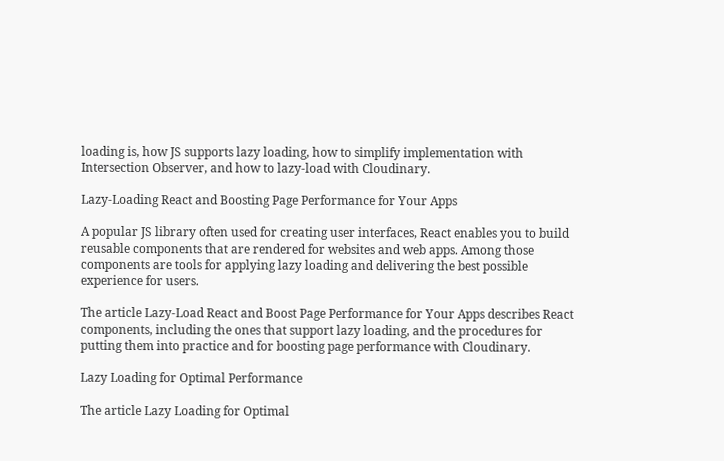loading is, how JS supports lazy loading, how to simplify implementation with Intersection Observer, and how to lazy-load with Cloudinary.

Lazy-Loading React and Boosting Page Performance for Your Apps

A popular JS library often used for creating user interfaces, React enables you to build reusable components that are rendered for websites and web apps. Among those components are tools for applying lazy loading and delivering the best possible experience for users.

The article Lazy-Load React and Boost Page Performance for Your Apps describes React components, including the ones that support lazy loading, and the procedures for putting them into practice and for boosting page performance with Cloudinary.

Lazy Loading for Optimal Performance

The article Lazy Loading for Optimal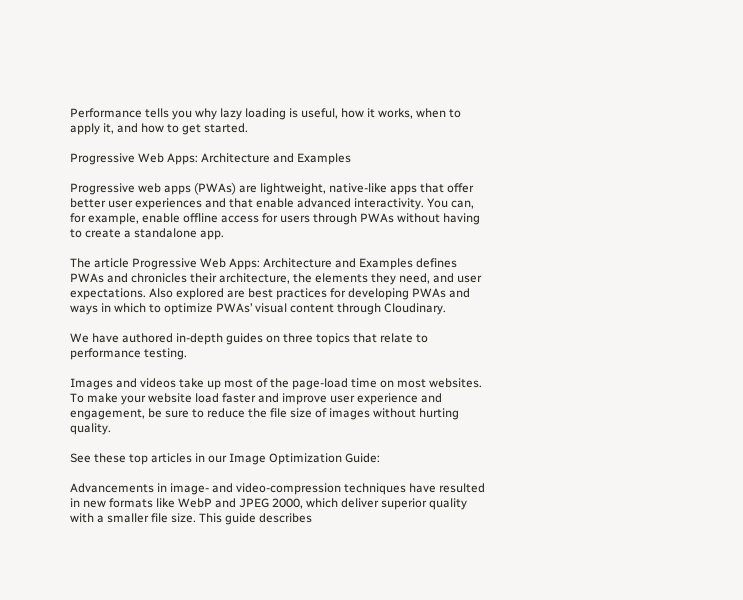Performance tells you why lazy loading is useful, how it works, when to apply it, and how to get started.

Progressive Web Apps: Architecture and Examples

Progressive web apps (PWAs) are lightweight, native-like apps that offer better user experiences and that enable advanced interactivity. You can, for example, enable offline access for users through PWAs without having to create a standalone app.

The article Progressive Web Apps: Architecture and Examples defines PWAs and chronicles their architecture, the elements they need, and user expectations. Also explored are best practices for developing PWAs and ways in which to optimize PWAs’ visual content through Cloudinary.

We have authored in-depth guides on three topics that relate to performance testing.

Images and videos take up most of the page-load time on most websites. To make your website load faster and improve user experience and engagement, be sure to reduce the file size of images without hurting quality.

See these top articles in our Image Optimization Guide:

Advancements in image- and video-compression techniques have resulted in new formats like WebP and JPEG 2000, which deliver superior quality with a smaller file size. This guide describes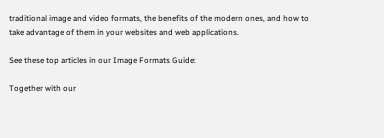traditional image and video formats, the benefits of the modern ones, and how to take advantage of them in your websites and web applications.

See these top articles in our Image Formats Guide:

Together with our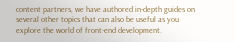content partners, we have authored in-depth guides on several other topics that can also be useful as you explore the world of front-end development.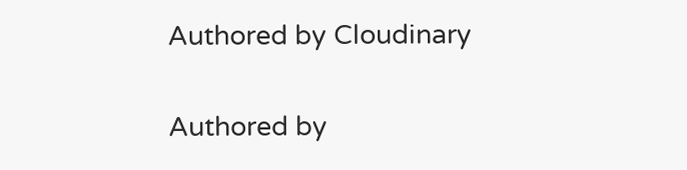Authored by Cloudinary

Authored by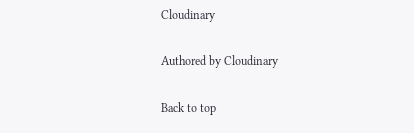Cloudinary

Authored by Cloudinary

Back to top